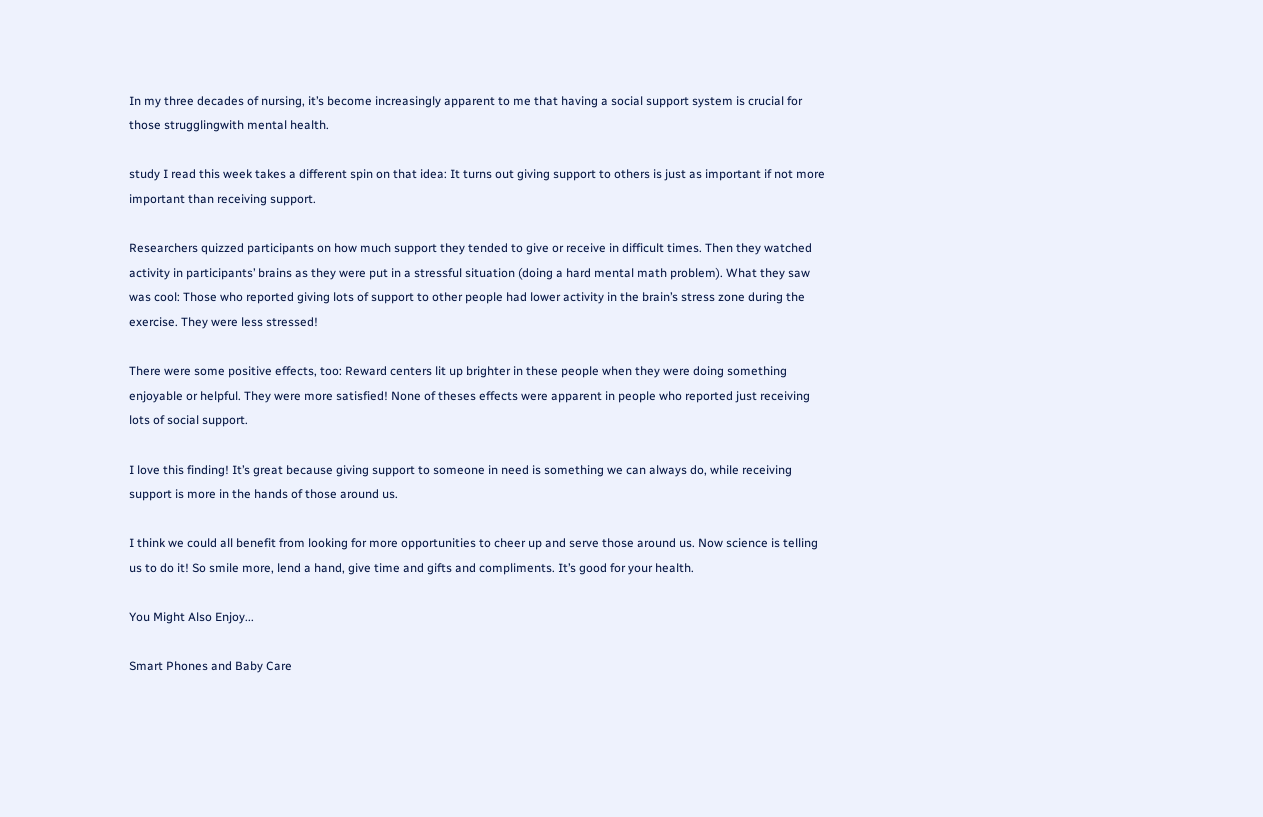In my three decades of nursing, it’s become increasingly apparent to me that having a social support system is crucial for those strugglingwith mental health.

study I read this week takes a different spin on that idea: It turns out giving support to others is just as important if not more important than receiving support.

Researchers quizzed participants on how much support they tended to give or receive in difficult times. Then they watched activity in participants’ brains as they were put in a stressful situation (doing a hard mental math problem). What they saw was cool: Those who reported giving lots of support to other people had lower activity in the brain’s stress zone during the exercise. They were less stressed!

There were some positive effects, too: Reward centers lit up brighter in these people when they were doing something enjoyable or helpful. They were more satisfied! None of theses effects were apparent in people who reported just receiving lots of social support.

I love this finding! It’s great because giving support to someone in need is something we can always do, while receiving support is more in the hands of those around us.

I think we could all benefit from looking for more opportunities to cheer up and serve those around us. Now science is telling us to do it! So smile more, lend a hand, give time and gifts and compliments. It’s good for your health.

You Might Also Enjoy...

Smart Phones and Baby Care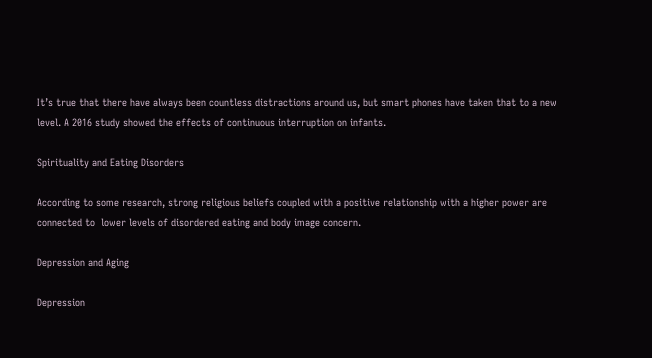It’s true that there have always been countless distractions around us, but smart phones have taken that to a new level. A 2016 study showed the effects of continuous interruption on infants.

Spirituality and Eating Disorders

According to some research, strong religious beliefs coupled with a positive relationship with a higher power are connected to  lower levels of disordered eating and body image concern.

Depression and Aging

Depression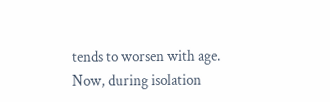tends to worsen with age. Now, during isolation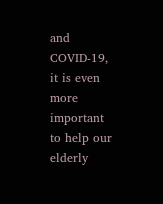and COVID-19, it is even more important to help our elderly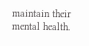maintain their mental health.